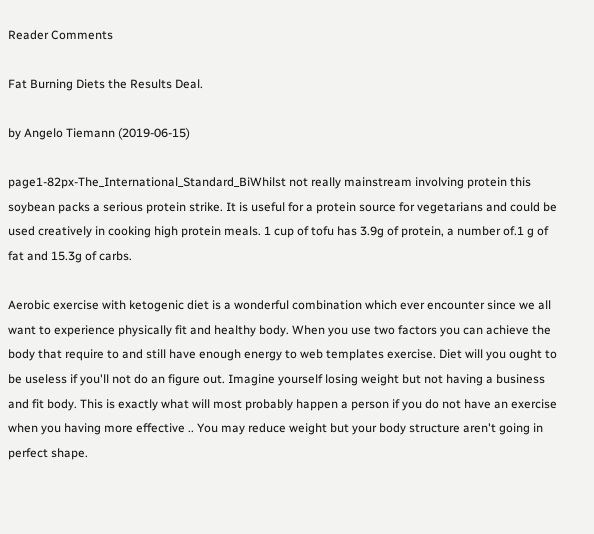Reader Comments

Fat Burning Diets the Results Deal.

by Angelo Tiemann (2019-06-15)

page1-82px-The_International_Standard_BiWhilst not really mainstream involving protein this soybean packs a serious protein strike. It is useful for a protein source for vegetarians and could be used creatively in cooking high protein meals. 1 cup of tofu has 3.9g of protein, a number of.1 g of fat and 15.3g of carbs.

Aerobic exercise with ketogenic diet is a wonderful combination which ever encounter since we all want to experience physically fit and healthy body. When you use two factors you can achieve the body that require to and still have enough energy to web templates exercise. Diet will you ought to be useless if you'll not do an figure out. Imagine yourself losing weight but not having a business and fit body. This is exactly what will most probably happen a person if you do not have an exercise when you having more effective .. You may reduce weight but your body structure aren't going in perfect shape.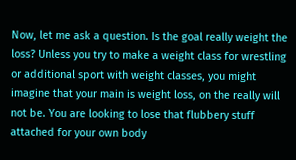Now, let me ask a question. Is the goal really weight the loss? Unless you try to make a weight class for wrestling or additional sport with weight classes, you might imagine that your main is weight loss, on the really will not be. You are looking to lose that flubbery stuff attached for your own body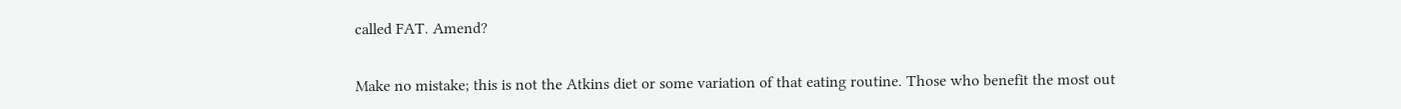called FAT. Amend?


Make no mistake; this is not the Atkins diet or some variation of that eating routine. Those who benefit the most out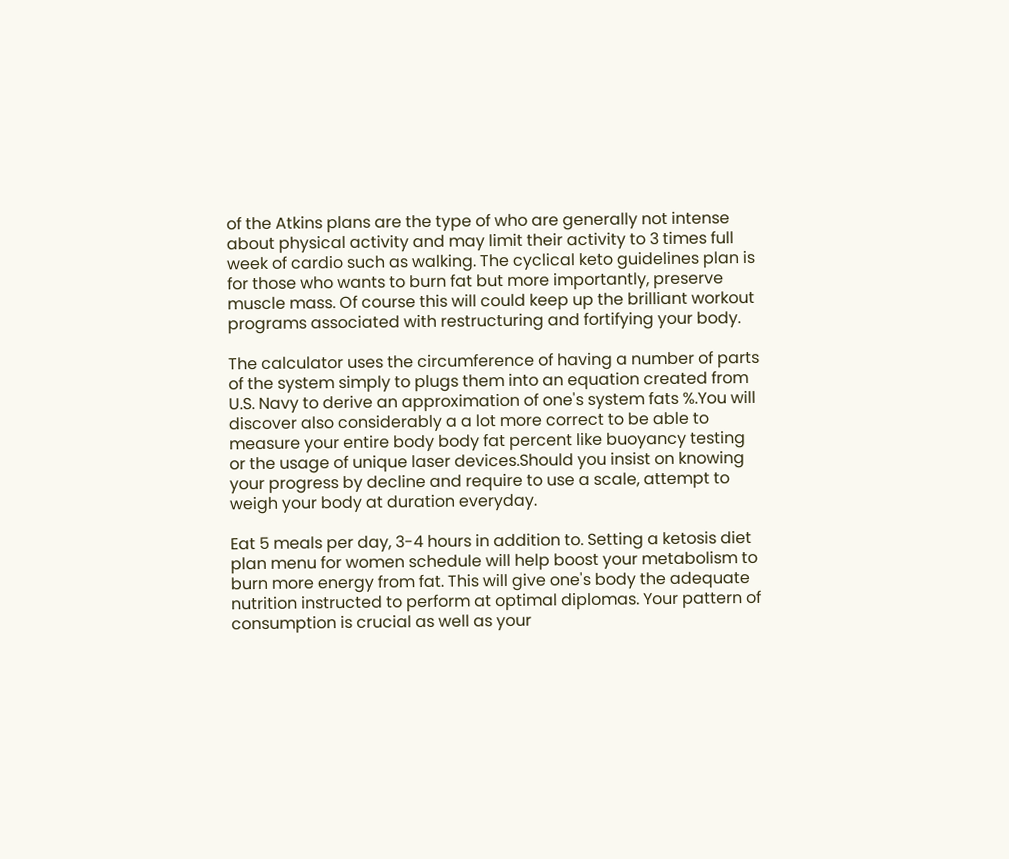of the Atkins plans are the type of who are generally not intense about physical activity and may limit their activity to 3 times full week of cardio such as walking. The cyclical keto guidelines plan is for those who wants to burn fat but more importantly, preserve muscle mass. Of course this will could keep up the brilliant workout programs associated with restructuring and fortifying your body.

The calculator uses the circumference of having a number of parts of the system simply to plugs them into an equation created from U.S. Navy to derive an approximation of one's system fats %.You will discover also considerably a a lot more correct to be able to measure your entire body body fat percent like buoyancy testing or the usage of unique laser devices.Should you insist on knowing your progress by decline and require to use a scale, attempt to weigh your body at duration everyday.

Eat 5 meals per day, 3-4 hours in addition to. Setting a ketosis diet plan menu for women schedule will help boost your metabolism to burn more energy from fat. This will give one's body the adequate nutrition instructed to perform at optimal diplomas. Your pattern of consumption is crucial as well as your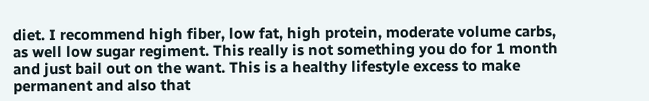diet. I recommend high fiber, low fat, high protein, moderate volume carbs, as well low sugar regiment. This really is not something you do for 1 month and just bail out on the want. This is a healthy lifestyle excess to make permanent and also that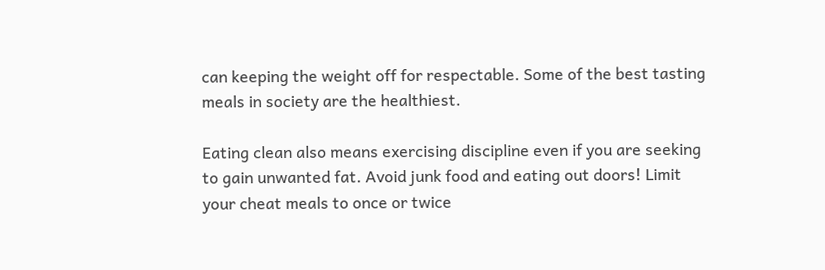can keeping the weight off for respectable. Some of the best tasting meals in society are the healthiest.

Eating clean also means exercising discipline even if you are seeking to gain unwanted fat. Avoid junk food and eating out doors! Limit your cheat meals to once or twice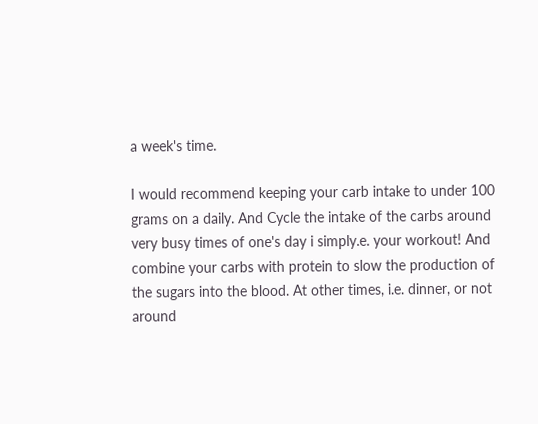a week's time.

I would recommend keeping your carb intake to under 100 grams on a daily. And Cycle the intake of the carbs around very busy times of one's day i simply.e. your workout! And combine your carbs with protein to slow the production of the sugars into the blood. At other times, i.e. dinner, or not around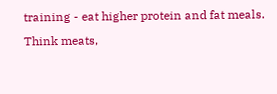training - eat higher protein and fat meals. Think meats,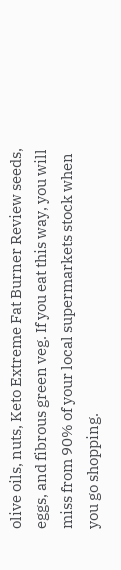olive oils, nuts, Keto Extreme Fat Burner Review seeds, eggs, and fibrous green veg. If you eat this way, you will miss from 90% of your local supermarkets stock when you go shopping.